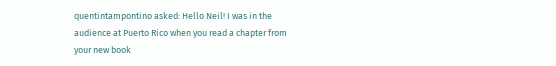quentintampontino asked: Hello Neil! I was in the audience at Puerto Rico when you read a chapter from your new book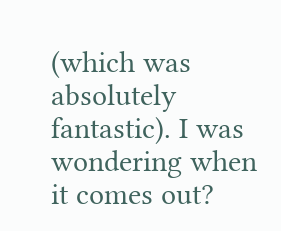(which was absolutely fantastic). I was wondering when it comes out?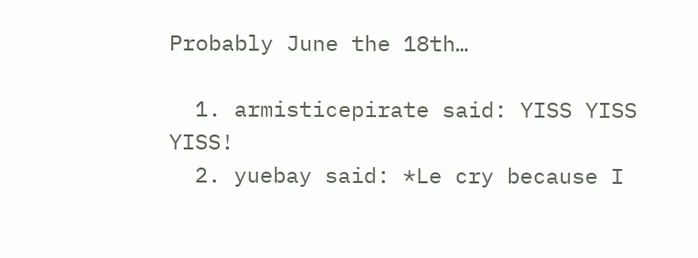Probably June the 18th…

  1. armisticepirate said: YISS YISS YISS!
  2. yuebay said: *Le cry because I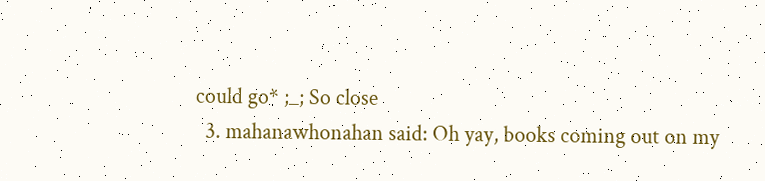could go* ;_; So close
  3. mahanawhonahan said: Oh yay, books coming out on my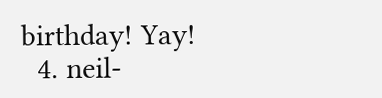birthday! Yay!
  4. neil-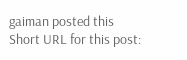gaiman posted this
Short URL for this post: